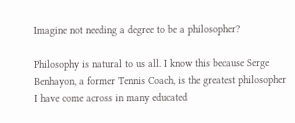Imagine not needing a degree to be a philosopher?

Philosophy is natural to us all. I know this because Serge Benhayon, a former Tennis Coach, is the greatest philosopher I have come across in many educated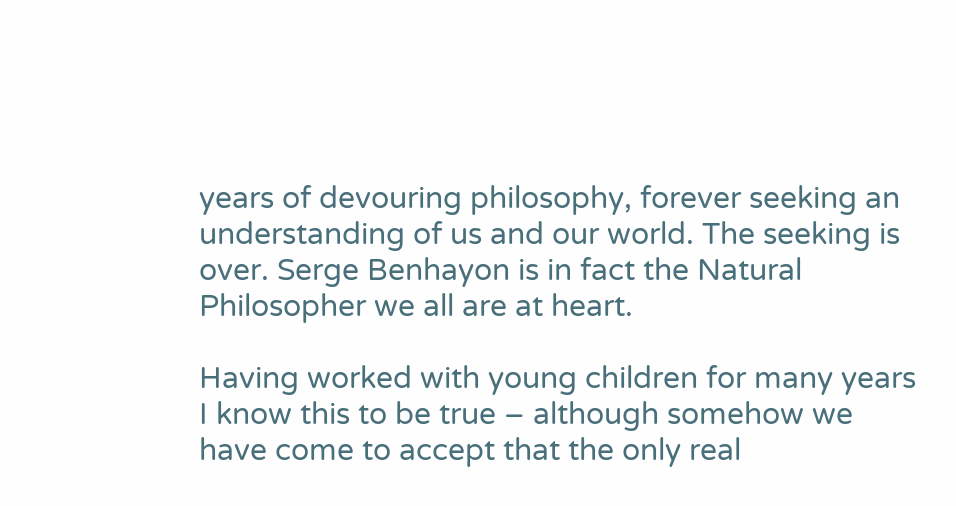years of devouring philosophy, forever seeking an understanding of us and our world. The seeking is over. Serge Benhayon is in fact the Natural Philosopher we all are at heart.

Having worked with young children for many years I know this to be true – although somehow we have come to accept that the only real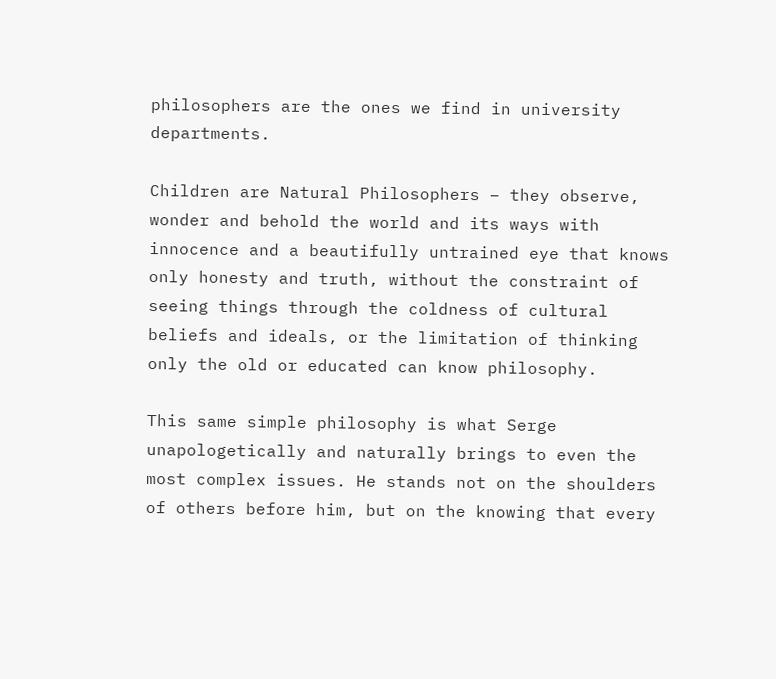philosophers are the ones we find in university departments.

Children are Natural Philosophers – they observe, wonder and behold the world and its ways with innocence and a beautifully untrained eye that knows only honesty and truth, without the constraint of seeing things through the coldness of cultural beliefs and ideals, or the limitation of thinking only the old or educated can know philosophy.

This same simple philosophy is what Serge unapologetically and naturally brings to even the most complex issues. He stands not on the shoulders of others before him, but on the knowing that every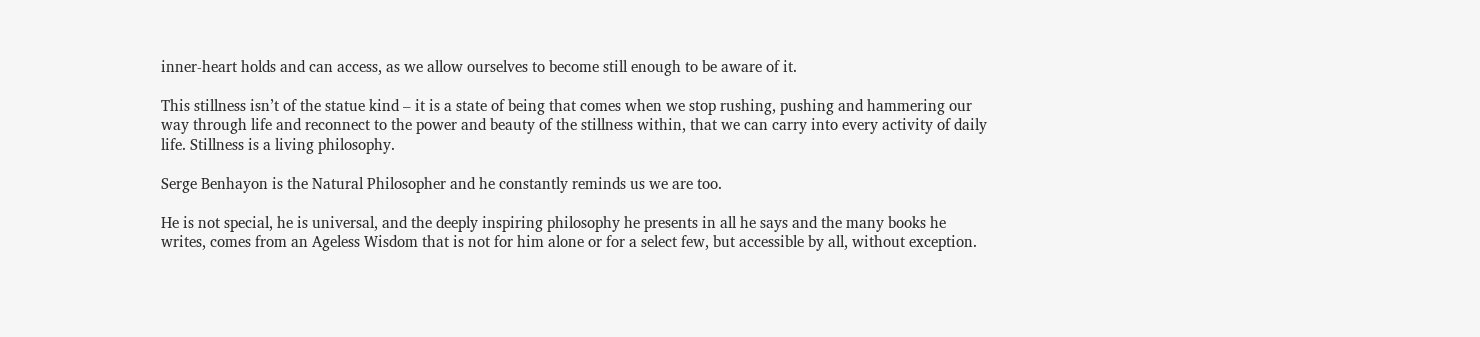inner-heart holds and can access, as we allow ourselves to become still enough to be aware of it.

This stillness isn’t of the statue kind – it is a state of being that comes when we stop rushing, pushing and hammering our way through life and reconnect to the power and beauty of the stillness within, that we can carry into every activity of daily life. Stillness is a living philosophy.

Serge Benhayon is the Natural Philosopher and he constantly reminds us we are too.

He is not special, he is universal, and the deeply inspiring philosophy he presents in all he says and the many books he writes, comes from an Ageless Wisdom that is not for him alone or for a select few, but accessible by all, without exception.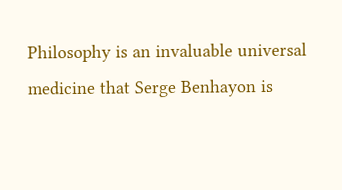Philosophy is an invaluable universal medicine that Serge Benhayon is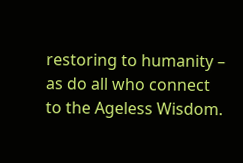restoring to humanity – as do all who connect to the Ageless Wisdom.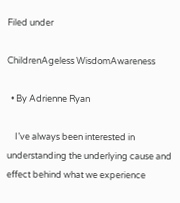Filed under

ChildrenAgeless WisdomAwareness

  • By Adrienne Ryan

    I’ve always been interested in understanding the underlying cause and effect behind what we experience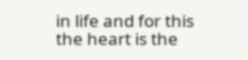in life and for this the heart is the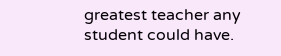greatest teacher any student could have.